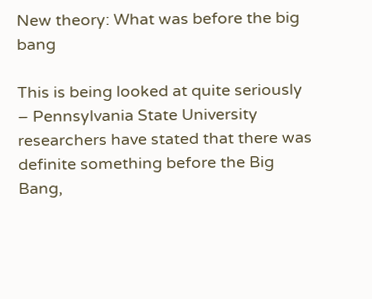New theory: What was before the big bang

This is being looked at quite seriously – Pennsylvania State University researchers have stated that there was definite something before the Big Bang,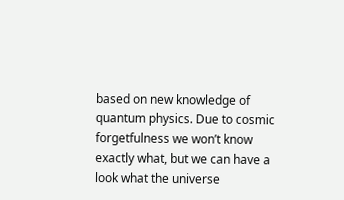based on new knowledge of quantum physics. Due to cosmic forgetfulness we won’t know exactly what, but we can have a look what the universe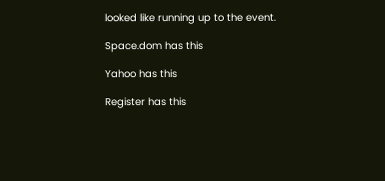looked like running up to the event.

Space.dom has this

Yahoo has this

Register has this